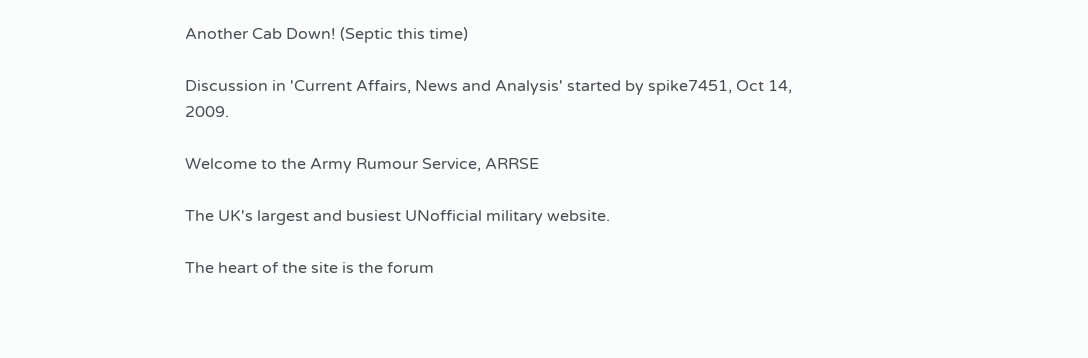Another Cab Down! (Septic this time)

Discussion in 'Current Affairs, News and Analysis' started by spike7451, Oct 14, 2009.

Welcome to the Army Rumour Service, ARRSE

The UK's largest and busiest UNofficial military website.

The heart of the site is the forum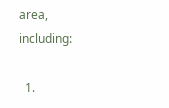area, including:

  1.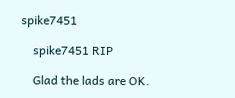spike7451

    spike7451 RIP

    Glad the lads are OK.